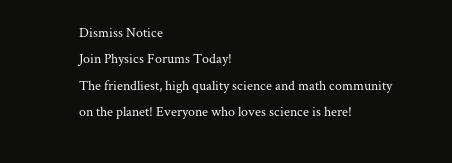Dismiss Notice
Join Physics Forums Today!
The friendliest, high quality science and math community on the planet! Everyone who loves science is here!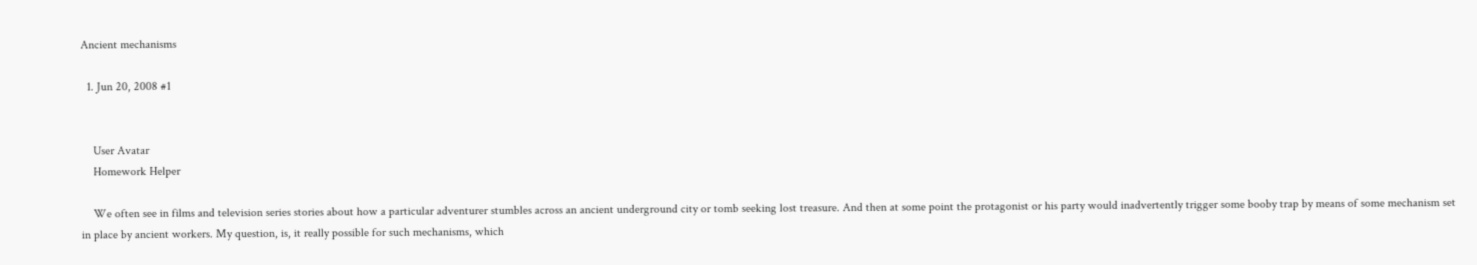Ancient mechanisms

  1. Jun 20, 2008 #1


    User Avatar
    Homework Helper

    We often see in films and television series stories about how a particular adventurer stumbles across an ancient underground city or tomb seeking lost treasure. And then at some point the protagonist or his party would inadvertently trigger some booby trap by means of some mechanism set in place by ancient workers. My question, is, it really possible for such mechanisms, which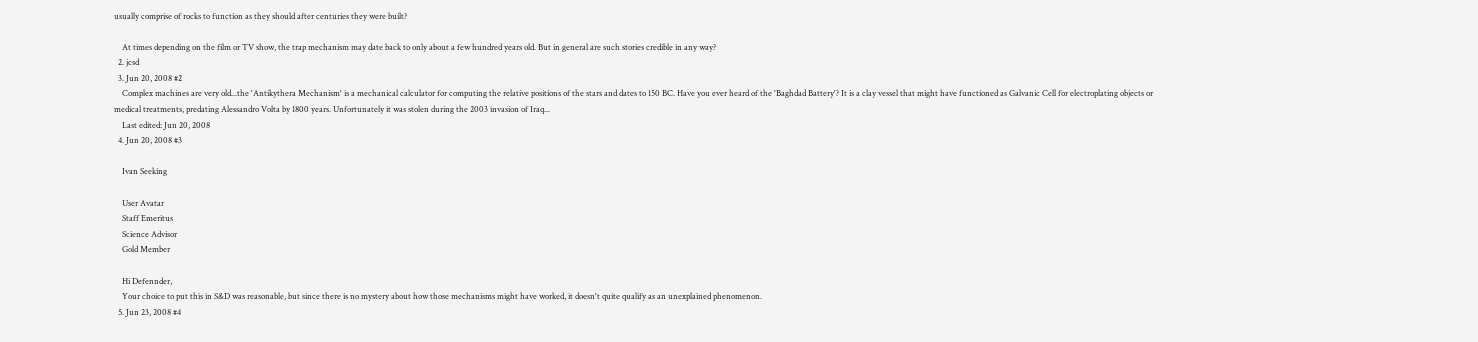usually comprise of rocks to function as they should after centuries they were built?

    At times depending on the film or TV show, the trap mechanism may date back to only about a few hundred years old. But in general are such stories credible in any way?
  2. jcsd
  3. Jun 20, 2008 #2
    Complex machines are very old...the 'Antikythera Mechanism' is a mechanical calculator for computing the relative positions of the stars and dates to 150 BC. Have you ever heard of the 'Baghdad Battery'? It is a clay vessel that might have functioned as Galvanic Cell for electroplating objects or medical treatments, predating Alessandro Volta by 1800 years. Unfortunately it was stolen during the 2003 invasion of Iraq...
    Last edited: Jun 20, 2008
  4. Jun 20, 2008 #3

    Ivan Seeking

    User Avatar
    Staff Emeritus
    Science Advisor
    Gold Member

    Hi Defennder,
    Your choice to put this in S&D was reasonable, but since there is no mystery about how those mechanisms might have worked, it doesn't quite qualify as an unexplained phenomenon.
  5. Jun 23, 2008 #4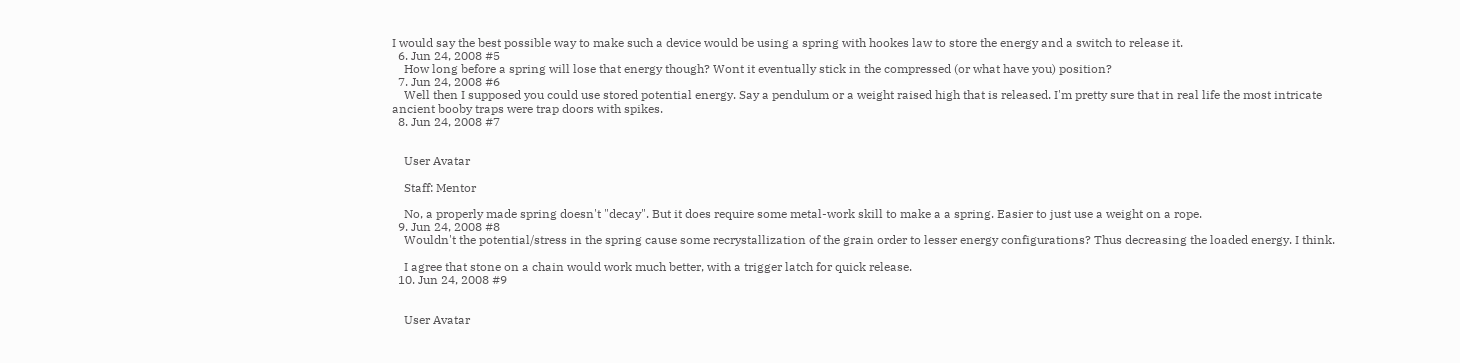I would say the best possible way to make such a device would be using a spring with hookes law to store the energy and a switch to release it.
  6. Jun 24, 2008 #5
    How long before a spring will lose that energy though? Wont it eventually stick in the compressed (or what have you) position?
  7. Jun 24, 2008 #6
    Well then I supposed you could use stored potential energy. Say a pendulum or a weight raised high that is released. I'm pretty sure that in real life the most intricate ancient booby traps were trap doors with spikes.
  8. Jun 24, 2008 #7


    User Avatar

    Staff: Mentor

    No, a properly made spring doesn't "decay". But it does require some metal-work skill to make a a spring. Easier to just use a weight on a rope.
  9. Jun 24, 2008 #8
    Wouldn't the potential/stress in the spring cause some recrystallization of the grain order to lesser energy configurations? Thus decreasing the loaded energy. I think.

    I agree that stone on a chain would work much better, with a trigger latch for quick release.
  10. Jun 24, 2008 #9


    User Avatar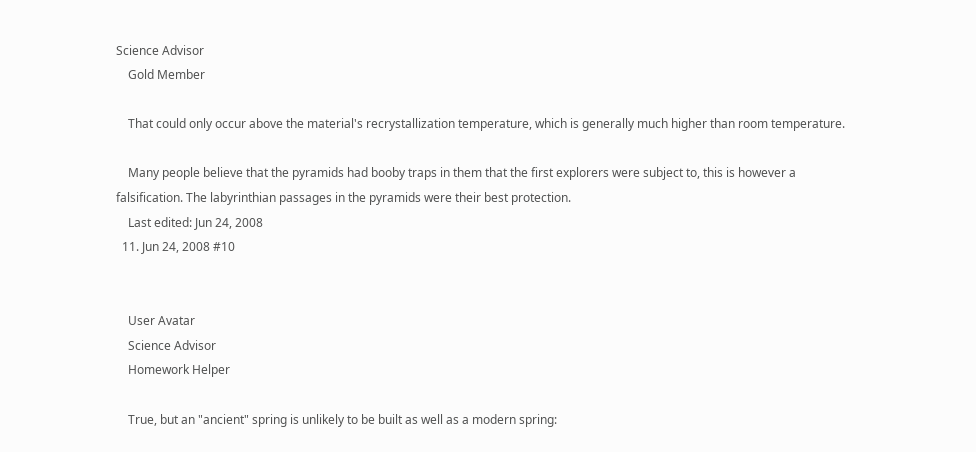Science Advisor
    Gold Member

    That could only occur above the material's recrystallization temperature, which is generally much higher than room temperature.

    Many people believe that the pyramids had booby traps in them that the first explorers were subject to, this is however a falsification. The labyrinthian passages in the pyramids were their best protection.
    Last edited: Jun 24, 2008
  11. Jun 24, 2008 #10


    User Avatar
    Science Advisor
    Homework Helper

    True, but an "ancient" spring is unlikely to be built as well as a modern spring: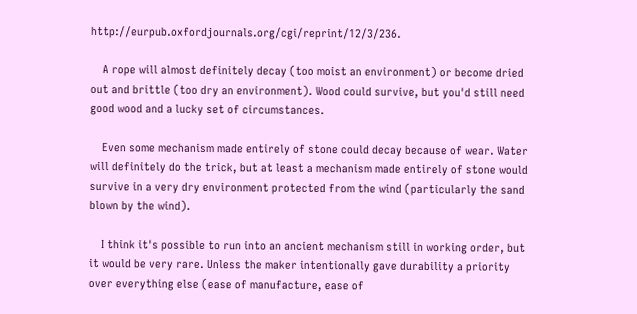http://eurpub.oxfordjournals.org/cgi/reprint/12/3/236.

    A rope will almost definitely decay (too moist an environment) or become dried out and brittle (too dry an environment). Wood could survive, but you'd still need good wood and a lucky set of circumstances.

    Even some mechanism made entirely of stone could decay because of wear. Water will definitely do the trick, but at least a mechanism made entirely of stone would survive in a very dry environment protected from the wind (particularly the sand blown by the wind).

    I think it's possible to run into an ancient mechanism still in working order, but it would be very rare. Unless the maker intentionally gave durability a priority over everything else (ease of manufacture, ease of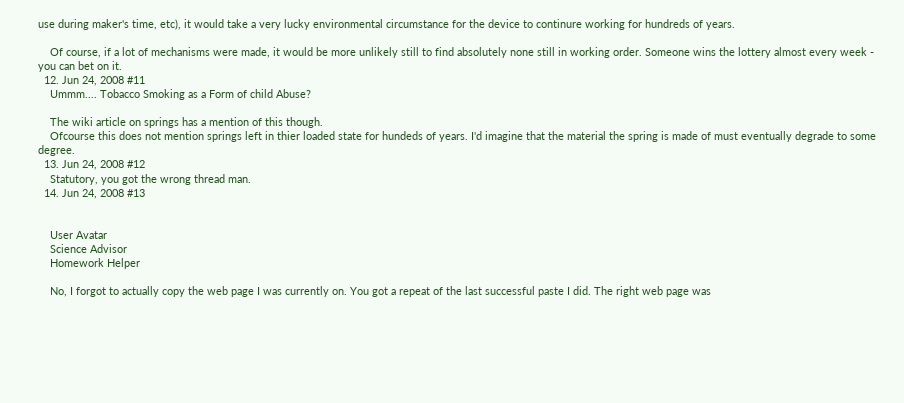use during maker's time, etc), it would take a very lucky environmental circumstance for the device to continure working for hundreds of years.

    Of course, if a lot of mechanisms were made, it would be more unlikely still to find absolutely none still in working order. Someone wins the lottery almost every week - you can bet on it.
  12. Jun 24, 2008 #11
    Ummm.... Tobacco Smoking as a Form of child Abuse?

    The wiki article on springs has a mention of this though.
    Ofcourse this does not mention springs left in thier loaded state for hundeds of years. I'd imagine that the material the spring is made of must eventually degrade to some degree.
  13. Jun 24, 2008 #12
    Statutory, you got the wrong thread man.
  14. Jun 24, 2008 #13


    User Avatar
    Science Advisor
    Homework Helper

    No, I forgot to actually copy the web page I was currently on. You got a repeat of the last successful paste I did. The right web page was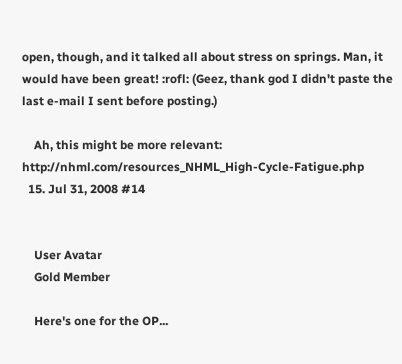open, though, and it talked all about stress on springs. Man, it would have been great! :rofl: (Geez, thank god I didn't paste the last e-mail I sent before posting.)

    Ah, this might be more relevant: http://nhml.com/resources_NHML_High-Cycle-Fatigue.php
  15. Jul 31, 2008 #14


    User Avatar
    Gold Member

    Here's one for the OP...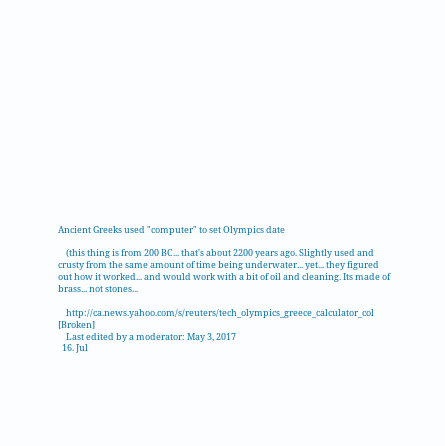Ancient Greeks used "computer" to set Olympics date

    (this thing is from 200 BC... that's about 2200 years ago. Slightly used and crusty from the same amount of time being underwater... yet... they figured out how it worked... and would work with a bit of oil and cleaning. Its made of brass... not stones...

    http://ca.news.yahoo.com/s/reuters/tech_olympics_greece_calculator_col [Broken]
    Last edited by a moderator: May 3, 2017
  16. Jul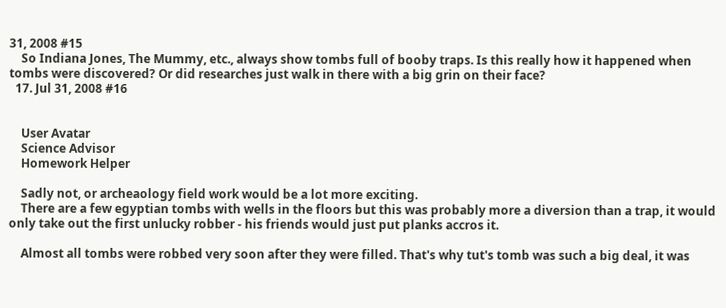31, 2008 #15
    So Indiana Jones, The Mummy, etc., always show tombs full of booby traps. Is this really how it happened when tombs were discovered? Or did researches just walk in there with a big grin on their face?
  17. Jul 31, 2008 #16


    User Avatar
    Science Advisor
    Homework Helper

    Sadly not, or archeaology field work would be a lot more exciting.
    There are a few egyptian tombs with wells in the floors but this was probably more a diversion than a trap, it would only take out the first unlucky robber - his friends would just put planks accros it.

    Almost all tombs were robbed very soon after they were filled. That's why tut's tomb was such a big deal, it was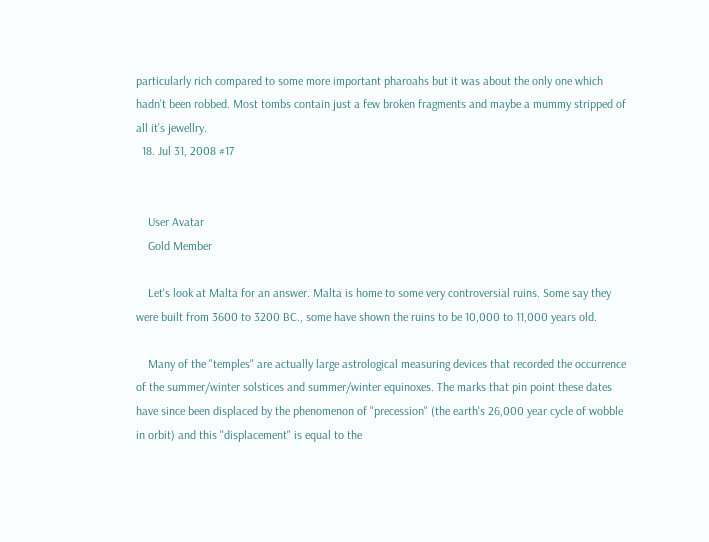particularly rich compared to some more important pharoahs but it was about the only one which hadn't been robbed. Most tombs contain just a few broken fragments and maybe a mummy stripped of all it's jewellry.
  18. Jul 31, 2008 #17


    User Avatar
    Gold Member

    Let's look at Malta for an answer. Malta is home to some very controversial ruins. Some say they were built from 3600 to 3200 BC., some have shown the ruins to be 10,000 to 11,000 years old.

    Many of the "temples" are actually large astrological measuring devices that recorded the occurrence of the summer/winter solstices and summer/winter equinoxes. The marks that pin point these dates have since been displaced by the phenomenon of "precession" (the earth's 26,000 year cycle of wobble in orbit) and this "displacement" is equal to the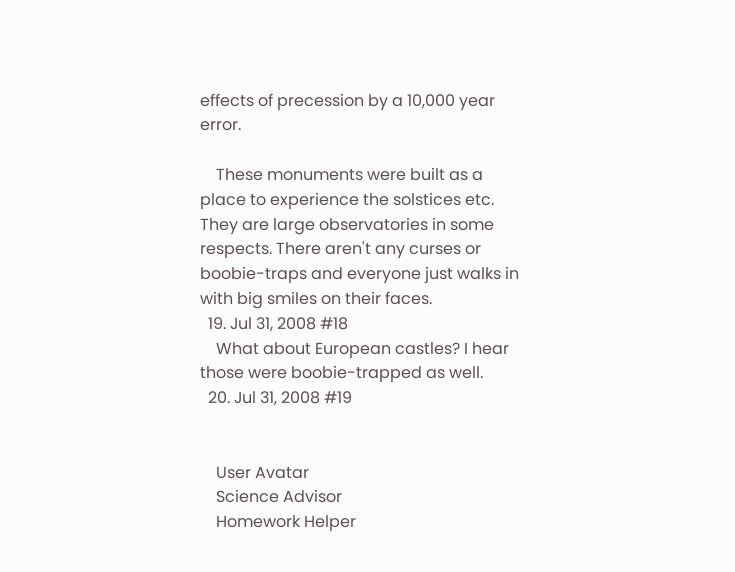effects of precession by a 10,000 year error.

    These monuments were built as a place to experience the solstices etc. They are large observatories in some respects. There aren't any curses or boobie-traps and everyone just walks in with big smiles on their faces.
  19. Jul 31, 2008 #18
    What about European castles? I hear those were boobie-trapped as well.
  20. Jul 31, 2008 #19


    User Avatar
    Science Advisor
    Homework Helper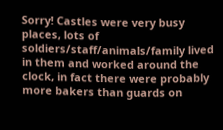Sorry! Castles were very busy places, lots of soldiers/staff/animals/family lived in them and worked around the clock, in fact there were probably more bakers than guards on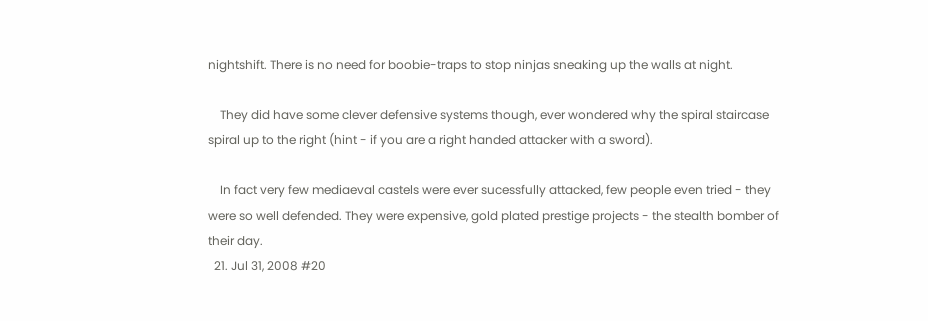nightshift. There is no need for boobie-traps to stop ninjas sneaking up the walls at night.

    They did have some clever defensive systems though, ever wondered why the spiral staircase spiral up to the right (hint - if you are a right handed attacker with a sword).

    In fact very few mediaeval castels were ever sucessfully attacked, few people even tried - they were so well defended. They were expensive, gold plated prestige projects - the stealth bomber of their day.
  21. Jul 31, 2008 #20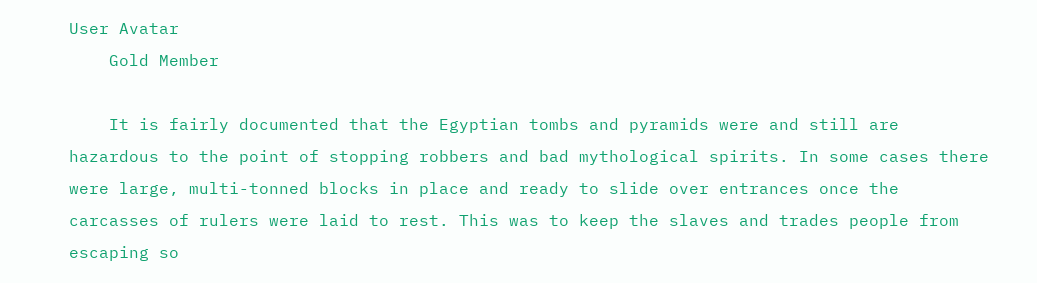User Avatar
    Gold Member

    It is fairly documented that the Egyptian tombs and pyramids were and still are hazardous to the point of stopping robbers and bad mythological spirits. In some cases there were large, multi-tonned blocks in place and ready to slide over entrances once the carcasses of rulers were laid to rest. This was to keep the slaves and trades people from escaping so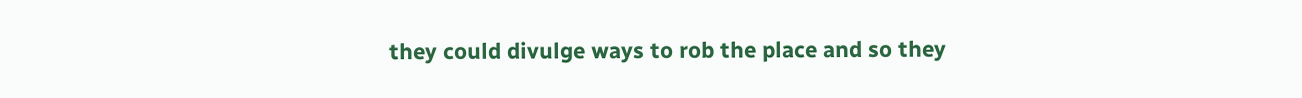they could divulge ways to rob the place and so they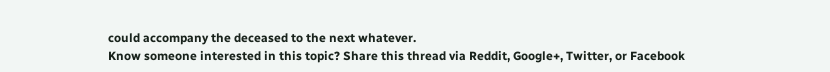could accompany the deceased to the next whatever.
Know someone interested in this topic? Share this thread via Reddit, Google+, Twitter, or Facebook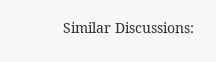Similar Discussions: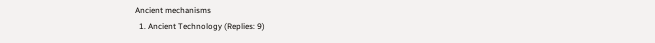Ancient mechanisms
  1. Ancient Technology (Replies: 9)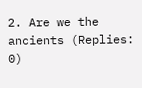2. Are we the ancients (Replies: 0)